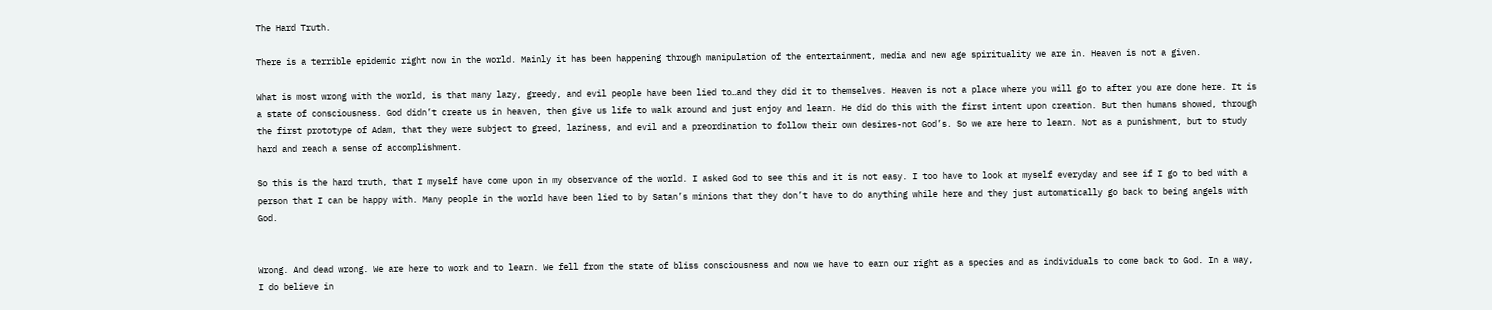The Hard Truth.

There is a terrible epidemic right now in the world. Mainly it has been happening through manipulation of the entertainment, media and new age spirituality we are in. Heaven is not a given.

What is most wrong with the world, is that many lazy, greedy, and evil people have been lied to…and they did it to themselves. Heaven is not a place where you will go to after you are done here. It is a state of consciousness. God didn’t create us in heaven, then give us life to walk around and just enjoy and learn. He did do this with the first intent upon creation. But then humans showed, through the first prototype of Adam, that they were subject to greed, laziness, and evil and a preordination to follow their own desires-not God’s. So we are here to learn. Not as a punishment, but to study hard and reach a sense of accomplishment.

So this is the hard truth, that I myself have come upon in my observance of the world. I asked God to see this and it is not easy. I too have to look at myself everyday and see if I go to bed with a person that I can be happy with. Many people in the world have been lied to by Satan’s minions that they don’t have to do anything while here and they just automatically go back to being angels with God.


Wrong. And dead wrong. We are here to work and to learn. We fell from the state of bliss consciousness and now we have to earn our right as a species and as individuals to come back to God. In a way, I do believe in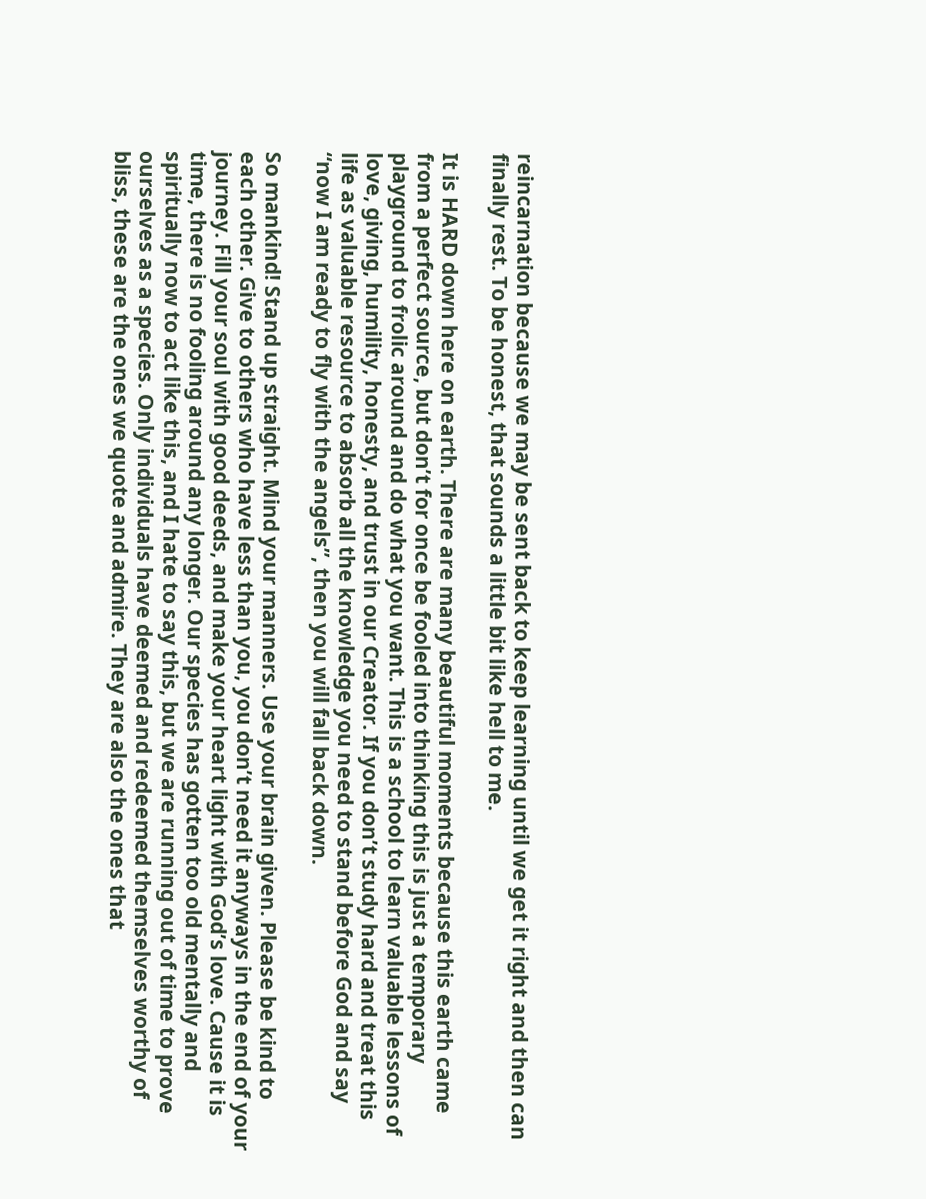reincarnation because we may be sent back to keep learning until we get it right and then can finally rest. To be honest, that sounds a little bit like hell to me.

It is HARD down here on earth. There are many beautiful moments because this earth came from a perfect source, but don’t for once be fooled into thinking this is just a temporary playground to frolic around and do what you want. This is a school to learn valuable lessons of love, giving, humility, honesty, and trust in our Creator. If you don’t study hard and treat this life as valuable resource to absorb all the knowledge you need to stand before God and say “now I am ready to fly with the angels”, then you will fall back down.

So mankind! Stand up straight. Mind your manners. Use your brain given. Please be kind to each other. Give to others who have less than you, you don’t need it anyways in the end of your journey. Fill your soul with good deeds, and make your heart light with God’s love. Cause it is time, there is no fooling around any longer. Our species has gotten too old mentally and spiritually now to act like this, and I hate to say this, but we are running out of time to prove ourselves as a species. Only individuals have deemed and redeemed themselves worthy of bliss, these are the ones we quote and admire. They are also the ones that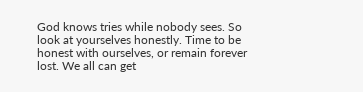God knows tries while nobody sees. So look at yourselves honestly. Time to be honest with ourselves, or remain forever lost. We all can get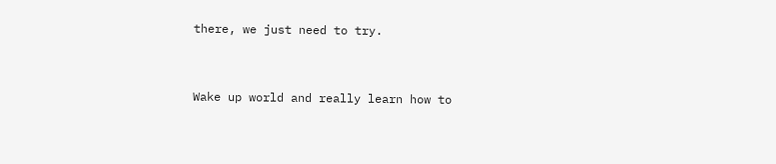there, we just need to try.


Wake up world and really learn how to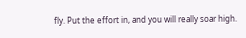fly. Put the effort in, and you will really soar high.